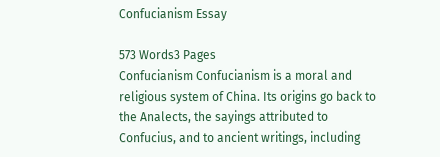Confucianism Essay

573 Words3 Pages
Confucianism Confucianism is a moral and religious system of China. Its origins go back to the Analects, the sayings attributed to Confucius, and to ancient writings, including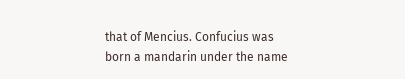that of Mencius. Confucius was born a mandarin under the name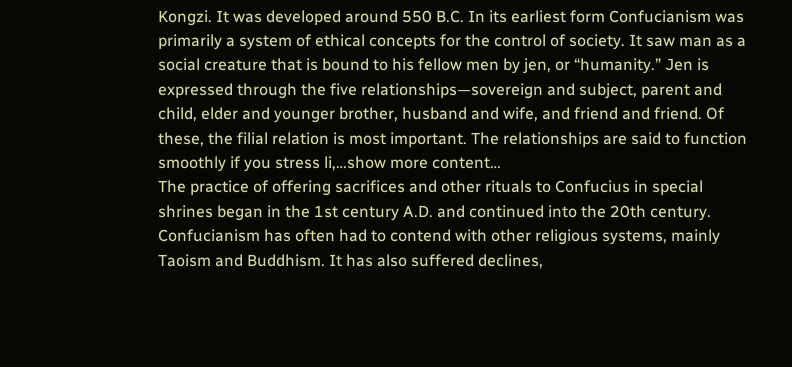Kongzi. It was developed around 550 B.C. In its earliest form Confucianism was primarily a system of ethical concepts for the control of society. It saw man as a social creature that is bound to his fellow men by jen, or “humanity.” Jen is expressed through the five relationships—sovereign and subject, parent and child, elder and younger brother, husband and wife, and friend and friend. Of these, the filial relation is most important. The relationships are said to function smoothly if you stress li,…show more content…
The practice of offering sacrifices and other rituals to Confucius in special shrines began in the 1st century A.D. and continued into the 20th century. Confucianism has often had to contend with other religious systems, mainly Taoism and Buddhism. It has also suffered declines,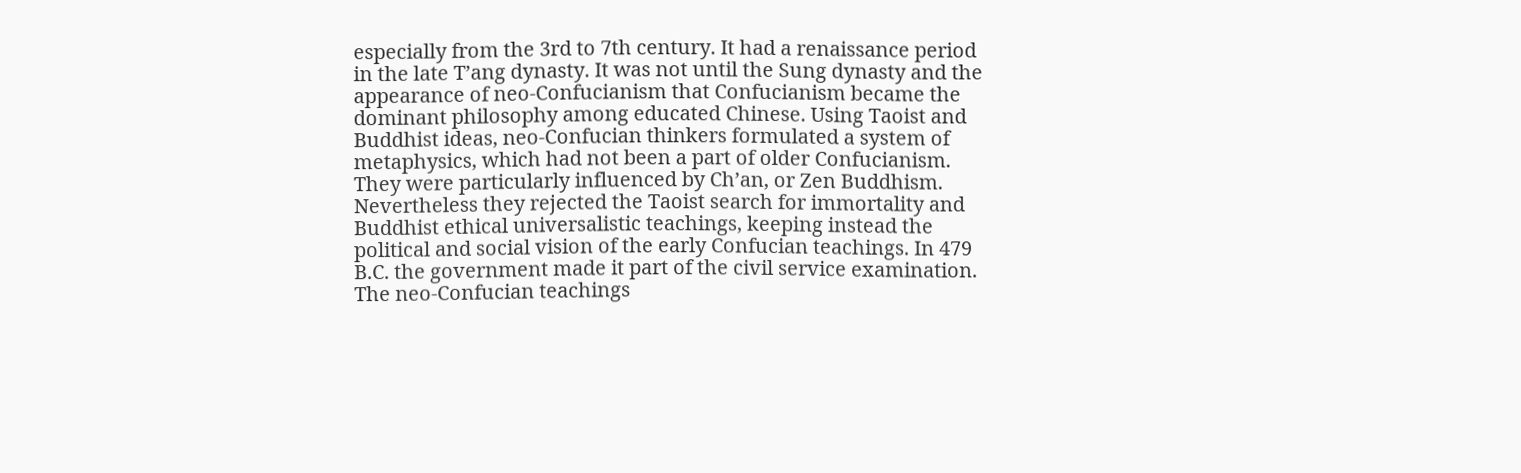especially from the 3rd to 7th century. It had a renaissance period in the late T’ang dynasty. It was not until the Sung dynasty and the appearance of neo-Confucianism that Confucianism became the dominant philosophy among educated Chinese. Using Taoist and Buddhist ideas, neo-Confucian thinkers formulated a system of metaphysics, which had not been a part of older Confucianism. They were particularly influenced by Ch’an, or Zen Buddhism. Nevertheless they rejected the Taoist search for immortality and Buddhist ethical universalistic teachings, keeping instead the political and social vision of the early Confucian teachings. In 479 B.C. the government made it part of the civil service examination. The neo-Confucian teachings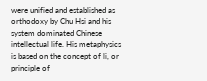were unified and established as orthodoxy by Chu Hsi and his system dominated Chinese intellectual life. His metaphysics is based on the concept of li, or principle of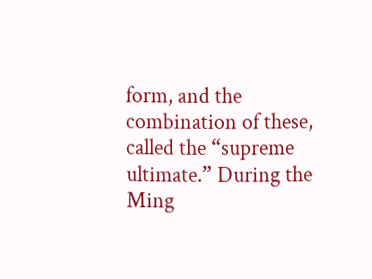form, and the combination of these, called the “supreme ultimate.” During the Ming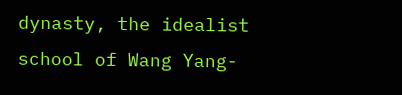dynasty, the idealist school of Wang Yang-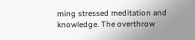ming stressed meditation and knowledge. The overthrow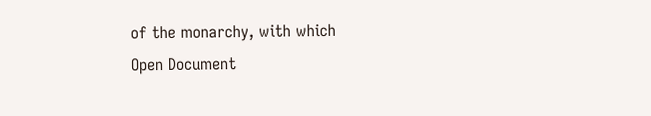of the monarchy, with which
Open Document